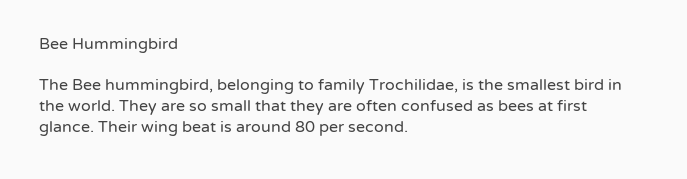Bee Hummingbird

The Bee hummingbird, belonging to family Trochilidae, is the smallest bird in the world. They are so small that they are often confused as bees at first glance. Their wing beat is around 80 per second.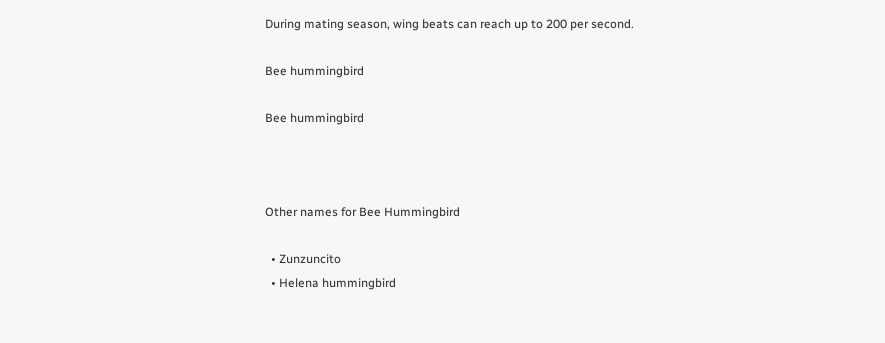During mating season, wing beats can reach up to 200 per second.

Bee hummingbird

Bee hummingbird



Other names for Bee Hummingbird

  • Zunzuncito
  • Helena hummingbird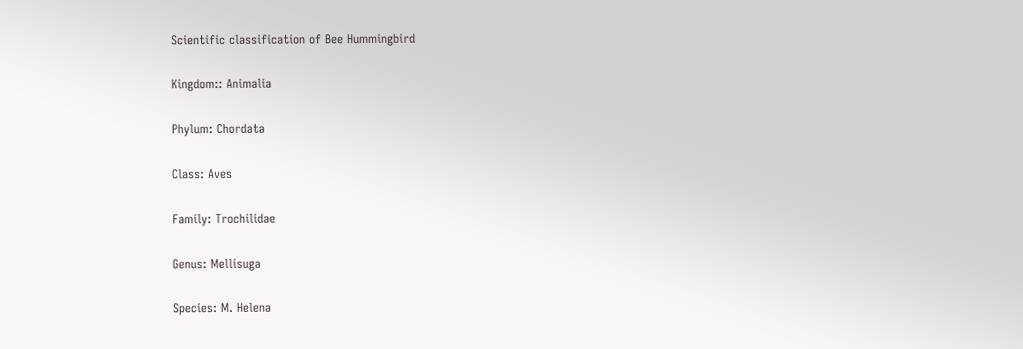Scientific classification of Bee Hummingbird

Kingdom:: Animalia

Phylum: Chordata

Class: Aves

Family: Trochilidae

Genus: Mellisuga

Species: M. Helena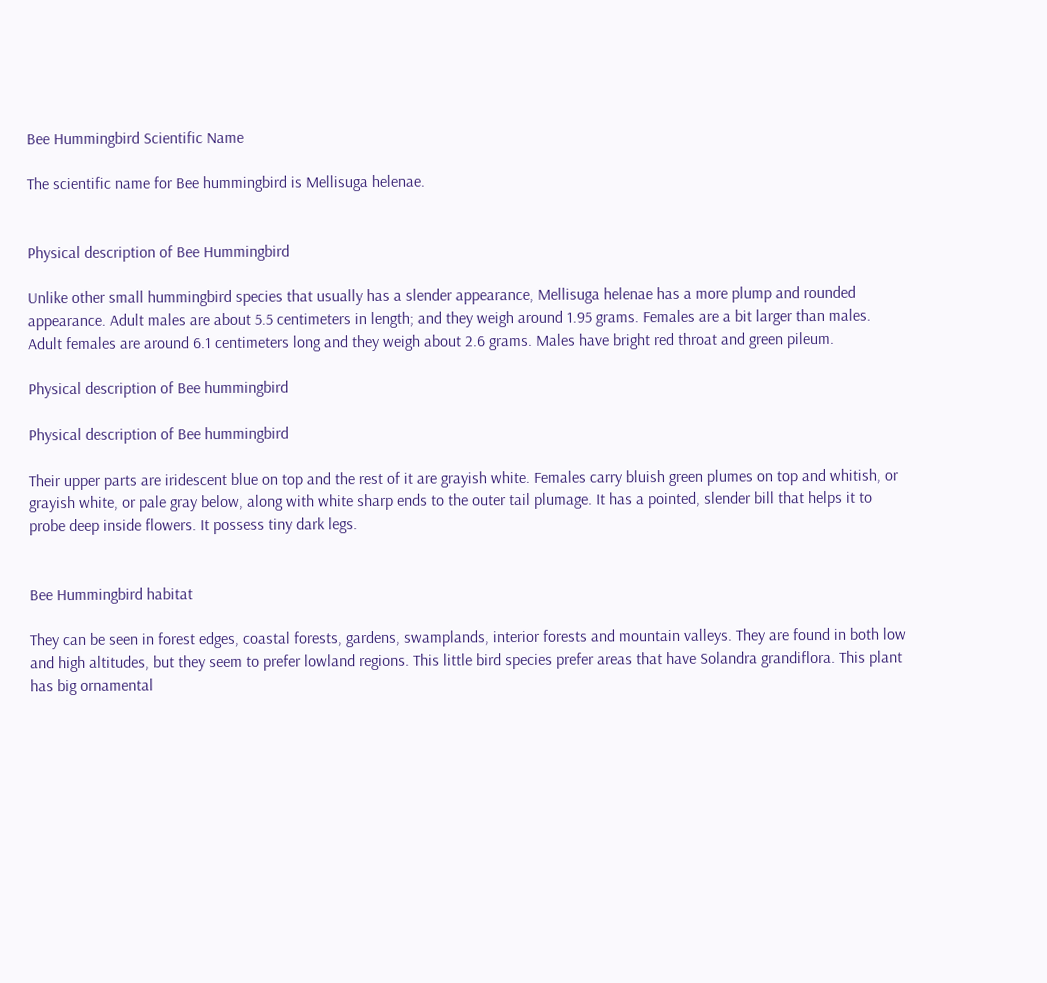Bee Hummingbird Scientific Name

The scientific name for Bee hummingbird is Mellisuga helenae.


Physical description of Bee Hummingbird

Unlike other small hummingbird species that usually has a slender appearance, Mellisuga helenae has a more plump and rounded appearance. Adult males are about 5.5 centimeters in length; and they weigh around 1.95 grams. Females are a bit larger than males. Adult females are around 6.1 centimeters long and they weigh about 2.6 grams. Males have bright red throat and green pileum.

Physical description of Bee hummingbird

Physical description of Bee hummingbird

Their upper parts are iridescent blue on top and the rest of it are grayish white. Females carry bluish green plumes on top and whitish, or grayish white, or pale gray below, along with white sharp ends to the outer tail plumage. It has a pointed, slender bill that helps it to probe deep inside flowers. It possess tiny dark legs.


Bee Hummingbird habitat

They can be seen in forest edges, coastal forests, gardens, swamplands, interior forests and mountain valleys. They are found in both low and high altitudes, but they seem to prefer lowland regions. This little bird species prefer areas that have Solandra grandiflora. This plant has big ornamental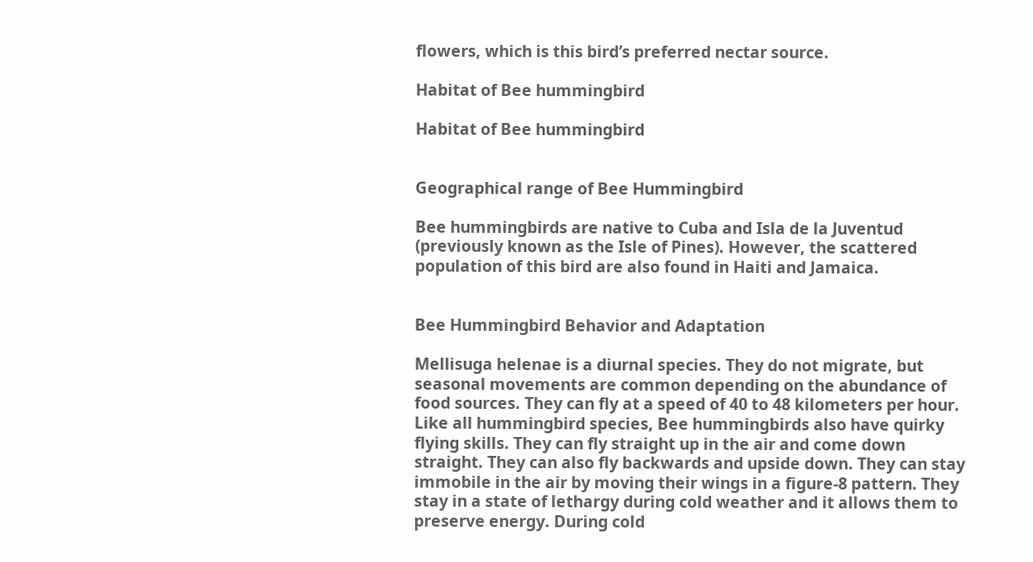flowers, which is this bird’s preferred nectar source.

Habitat of Bee hummingbird

Habitat of Bee hummingbird


Geographical range of Bee Hummingbird

Bee hummingbirds are native to Cuba and Isla de la Juventud (previously known as the Isle of Pines). However, the scattered population of this bird are also found in Haiti and Jamaica.


Bee Hummingbird Behavior and Adaptation

Mellisuga helenae is a diurnal species. They do not migrate, but seasonal movements are common depending on the abundance of food sources. They can fly at a speed of 40 to 48 kilometers per hour. Like all hummingbird species, Bee hummingbirds also have quirky flying skills. They can fly straight up in the air and come down straight. They can also fly backwards and upside down. They can stay immobile in the air by moving their wings in a figure-8 pattern. They stay in a state of lethargy during cold weather and it allows them to preserve energy. During cold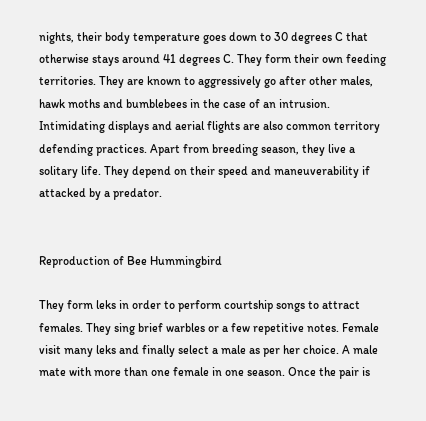nights, their body temperature goes down to 30 degrees C that otherwise stays around 41 degrees C. They form their own feeding territories. They are known to aggressively go after other males, hawk moths and bumblebees in the case of an intrusion. Intimidating displays and aerial flights are also common territory defending practices. Apart from breeding season, they live a solitary life. They depend on their speed and maneuverability if attacked by a predator.


Reproduction of Bee Hummingbird

They form leks in order to perform courtship songs to attract females. They sing brief warbles or a few repetitive notes. Female visit many leks and finally select a male as per her choice. A male mate with more than one female in one season. Once the pair is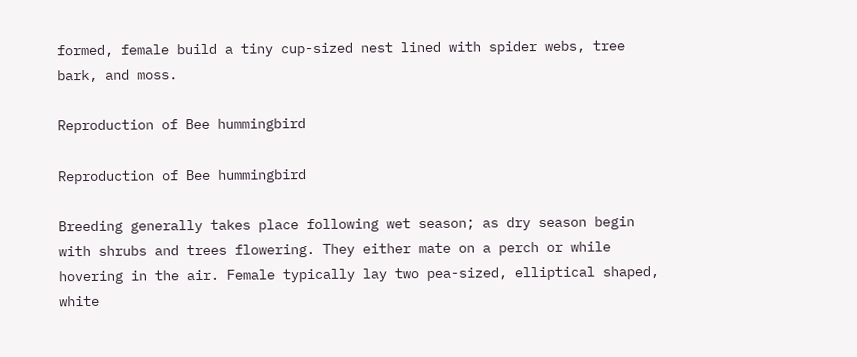formed, female build a tiny cup-sized nest lined with spider webs, tree bark, and moss.

Reproduction of Bee hummingbird

Reproduction of Bee hummingbird

Breeding generally takes place following wet season; as dry season begin with shrubs and trees flowering. They either mate on a perch or while hovering in the air. Female typically lay two pea-sized, elliptical shaped, white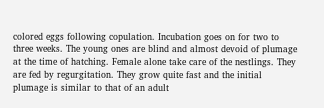colored eggs following copulation. Incubation goes on for two to three weeks. The young ones are blind and almost devoid of plumage at the time of hatching. Female alone take care of the nestlings. They are fed by regurgitation. They grow quite fast and the initial plumage is similar to that of an adult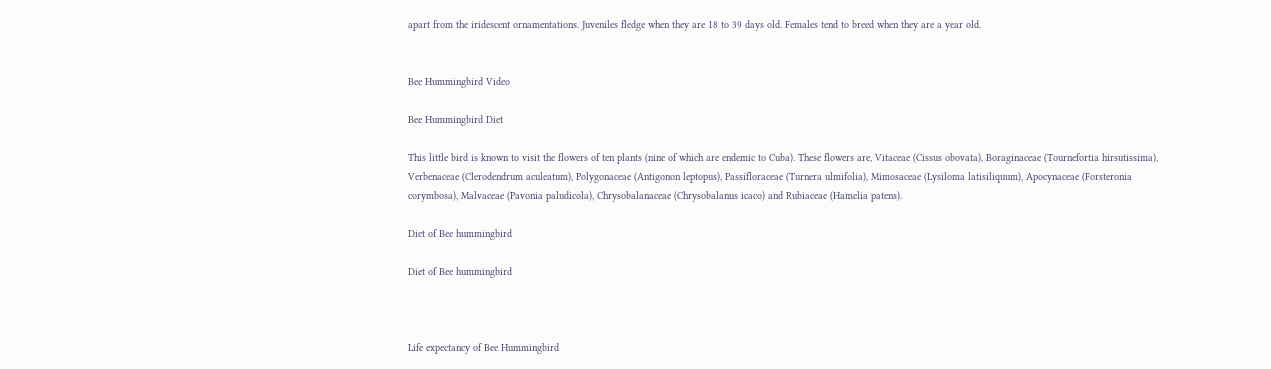apart from the iridescent ornamentations. Juveniles fledge when they are 18 to 39 days old. Females tend to breed when they are a year old.


Bee Hummingbird Video

Bee Hummingbird Diet

This little bird is known to visit the flowers of ten plants (nine of which are endemic to Cuba). These flowers are, Vitaceae (Cissus obovata), Boraginaceae (Tournefortia hirsutissima), Verbenaceae (Clerodendrum aculeatum), Polygonaceae (Antigonon leptopus), Passifloraceae (Turnera ulmifolia), Mimosaceae (Lysiloma latisiliquum), Apocynaceae (Forsteronia corymbosa), Malvaceae (Pavonia paludicola), Chrysobalanaceae (Chrysobalanus icaco) and Rubiaceae (Hamelia patens).

Diet of Bee hummingbird

Diet of Bee hummingbird



Life expectancy of Bee Hummingbird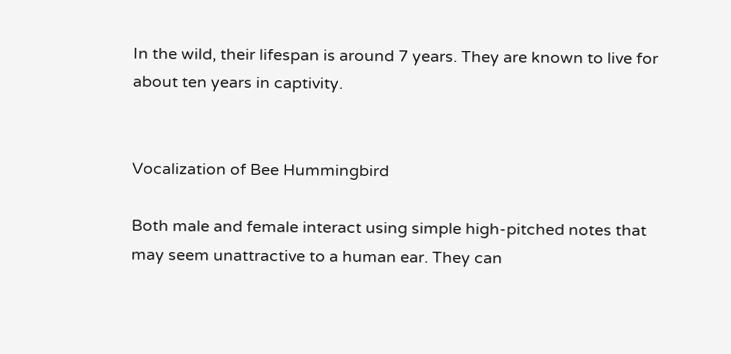In the wild, their lifespan is around 7 years. They are known to live for about ten years in captivity.


Vocalization of Bee Hummingbird

Both male and female interact using simple high-pitched notes that may seem unattractive to a human ear. They can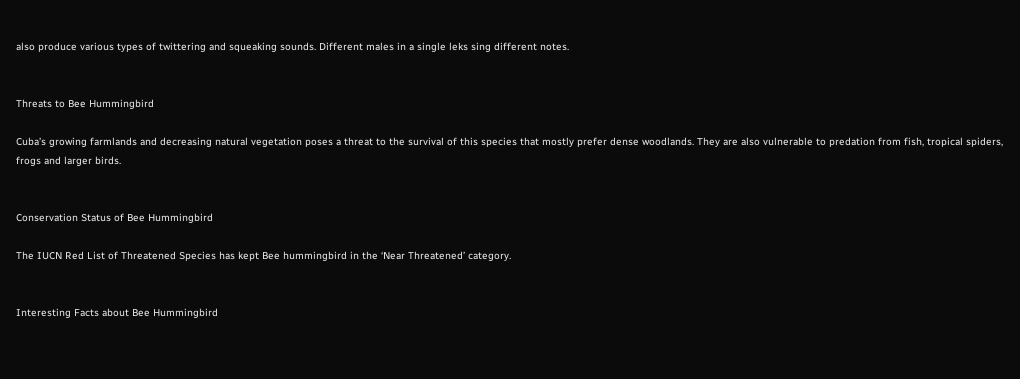also produce various types of twittering and squeaking sounds. Different males in a single leks sing different notes.


Threats to Bee Hummingbird

Cuba’s growing farmlands and decreasing natural vegetation poses a threat to the survival of this species that mostly prefer dense woodlands. They are also vulnerable to predation from fish, tropical spiders, frogs and larger birds.


Conservation Status of Bee Hummingbird

The IUCN Red List of Threatened Species has kept Bee hummingbird in the ‘Near Threatened’ category.


Interesting Facts about Bee Hummingbird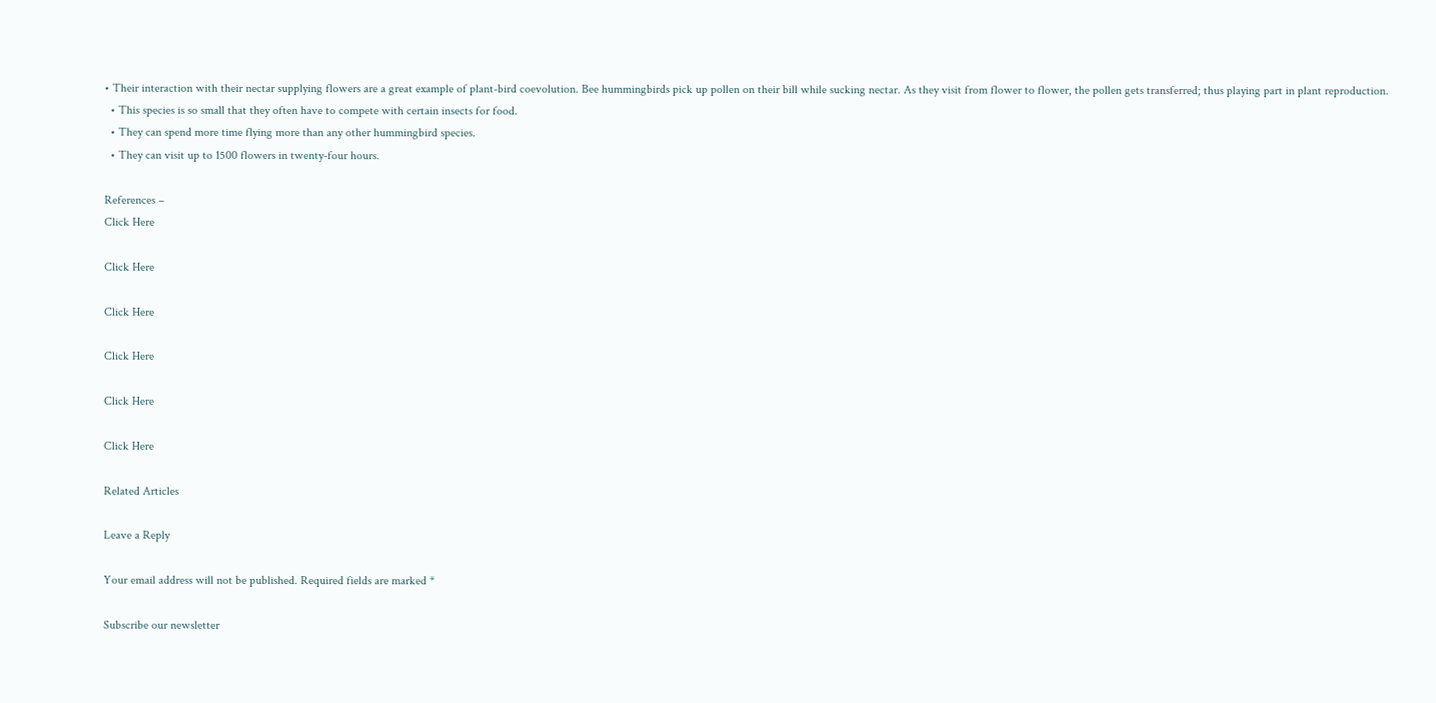• Their interaction with their nectar supplying flowers are a great example of plant-bird coevolution. Bee hummingbirds pick up pollen on their bill while sucking nectar. As they visit from flower to flower, the pollen gets transferred; thus playing part in plant reproduction.
  • This species is so small that they often have to compete with certain insects for food.
  • They can spend more time flying more than any other hummingbird species.
  • They can visit up to 1500 flowers in twenty-four hours.

References –
Click Here

Click Here

Click Here

Click Here

Click Here

Click Here

Related Articles

Leave a Reply

Your email address will not be published. Required fields are marked *

Subscribe our newsletter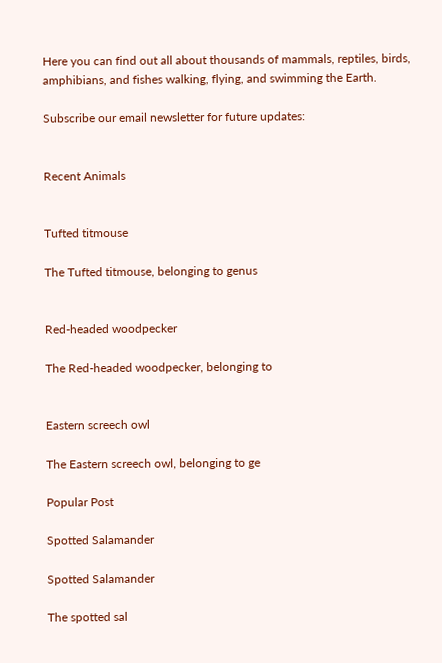Here you can find out all about thousands of mammals, reptiles, birds, amphibians, and fishes walking, flying, and swimming the Earth.

Subscribe our email newsletter for future updates:


Recent Animals


Tufted titmouse

The Tufted titmouse, belonging to genus


Red-headed woodpecker

The Red-headed woodpecker, belonging to


Eastern screech owl

The Eastern screech owl, belonging to ge

Popular Post

Spotted Salamander

Spotted Salamander

The spotted sal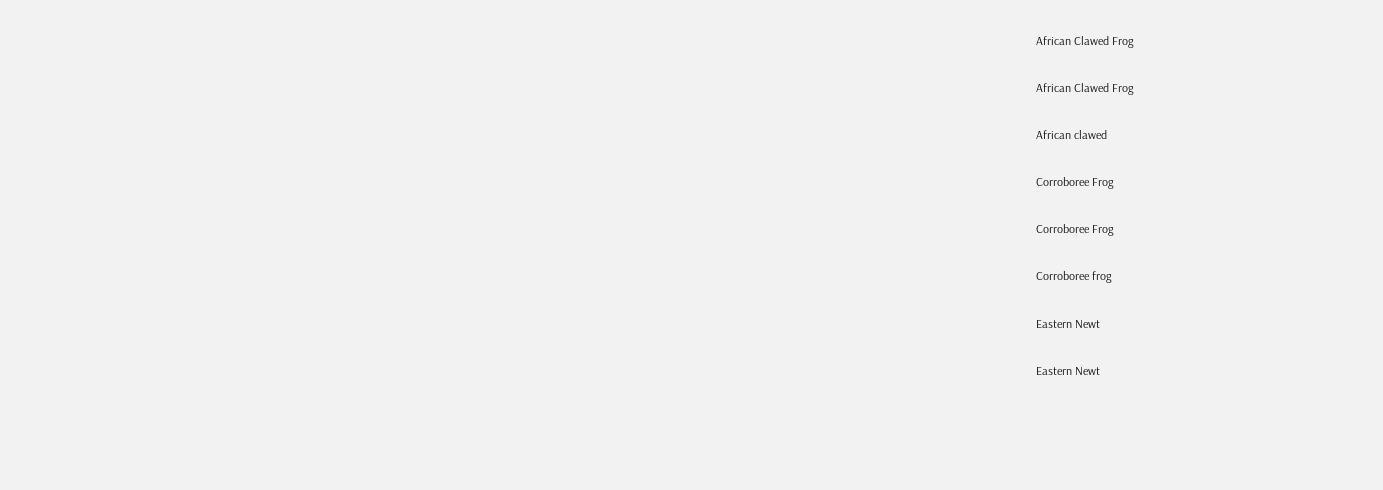African Clawed Frog

African Clawed Frog

African clawed

Corroboree Frog

Corroboree Frog

Corroboree frog

Eastern Newt

Eastern Newt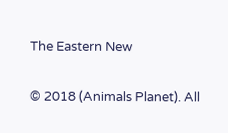The Eastern New

© 2018 (Animals Planet). All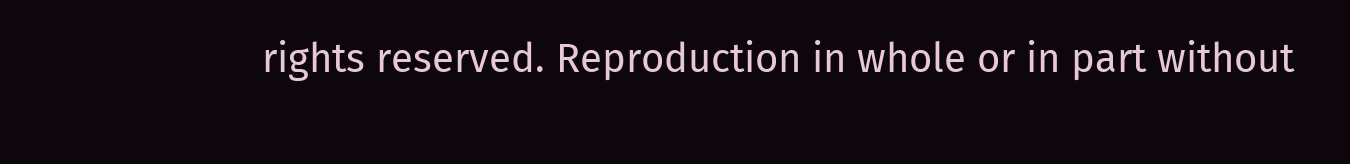rights reserved. Reproduction in whole or in part without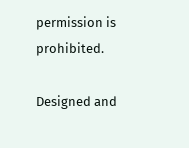permission is prohibited.

Designed and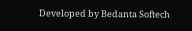Developed by Bedanta Softech